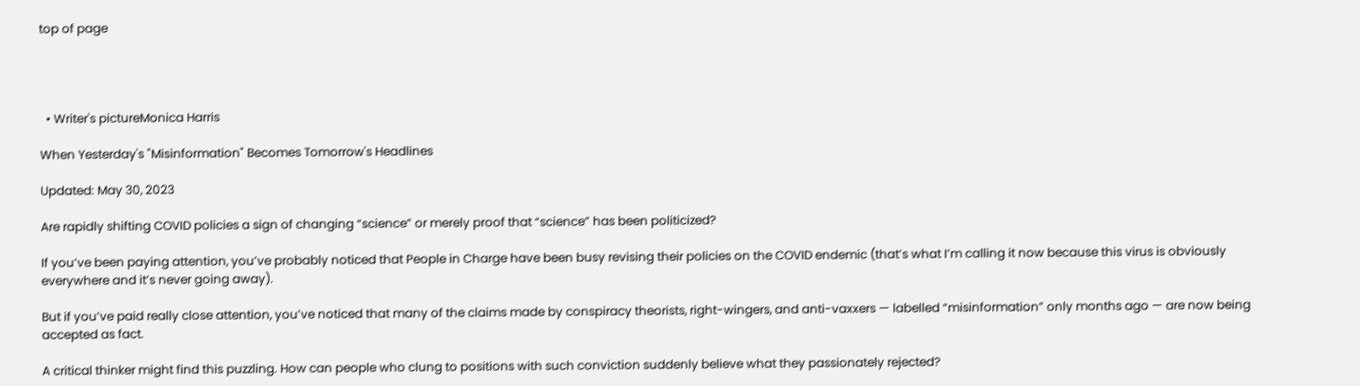top of page




  • Writer's pictureMonica Harris

When Yesterday's "Misinformation" Becomes Tomorrow's Headlines

Updated: May 30, 2023

Are rapidly shifting COVID policies a sign of changing “science” or merely proof that “science” has been politicized?

If you’ve been paying attention, you’ve probably noticed that People in Charge have been busy revising their policies on the COVID endemic (that’s what I’m calling it now because this virus is obviously everywhere and it’s never going away).

But if you’ve paid really close attention, you’ve noticed that many of the claims made by conspiracy theorists, right-wingers, and anti-vaxxers — labelled “misinformation” only months ago — are now being accepted as fact.

A critical thinker might find this puzzling. How can people who clung to positions with such conviction suddenly believe what they passionately rejected?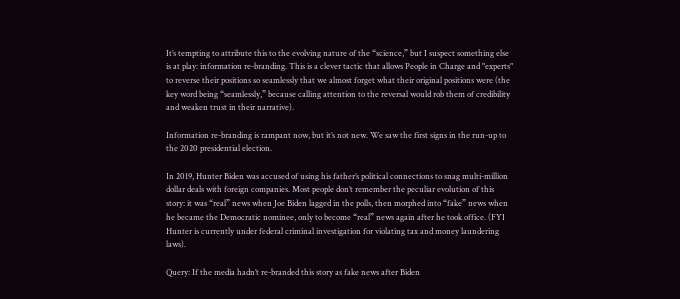It’s tempting to attribute this to the evolving nature of the “science,” but I suspect something else is at play: information re-branding. This is a clever tactic that allows People in Charge and "experts" to reverse their positions so seamlessly that we almost forget what their original positions were (the key word being “seamlessly,” because calling attention to the reversal would rob them of credibility and weaken trust in their narrative).

Information re-branding is rampant now, but it’s not new. We saw the first signs in the run-up to the 2020 presidential election.

In 2019, Hunter Biden was accused of using his father’s political connections to snag multi-million dollar deals with foreign companies. Most people don’t remember the peculiar evolution of this story: it was “real” news when Joe Biden lagged in the polls, then morphed into “fake” news when he became the Democratic nominee, only to become “real” news again after he took office. (FYI Hunter is currently under federal criminal investigation for violating tax and money laundering laws).

Query: If the media hadn’t re-branded this story as fake news after Biden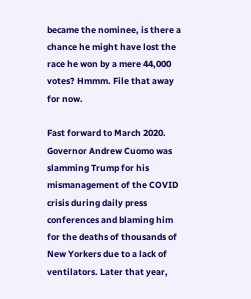became the nominee, is there a chance he might have lost the race he won by a mere 44,000 votes? Hmmm. File that away for now.

Fast forward to March 2020. Governor Andrew Cuomo was slamming Trump for his mismanagement of the COVID crisis during daily press conferences and blaming him for the deaths of thousands of New Yorkers due to a lack of ventilators. Later that year,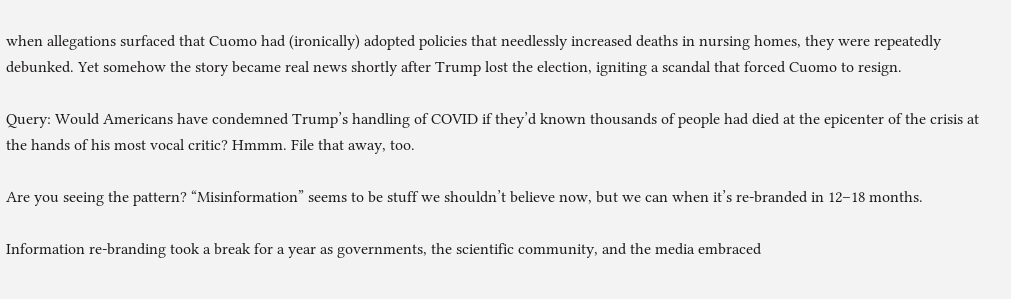when allegations surfaced that Cuomo had (ironically) adopted policies that needlessly increased deaths in nursing homes, they were repeatedly debunked. Yet somehow the story became real news shortly after Trump lost the election, igniting a scandal that forced Cuomo to resign.

Query: Would Americans have condemned Trump’s handling of COVID if they’d known thousands of people had died at the epicenter of the crisis at the hands of his most vocal critic? Hmmm. File that away, too.

Are you seeing the pattern? “Misinformation” seems to be stuff we shouldn’t believe now, but we can when it’s re-branded in 12–18 months.

Information re-branding took a break for a year as governments, the scientific community, and the media embraced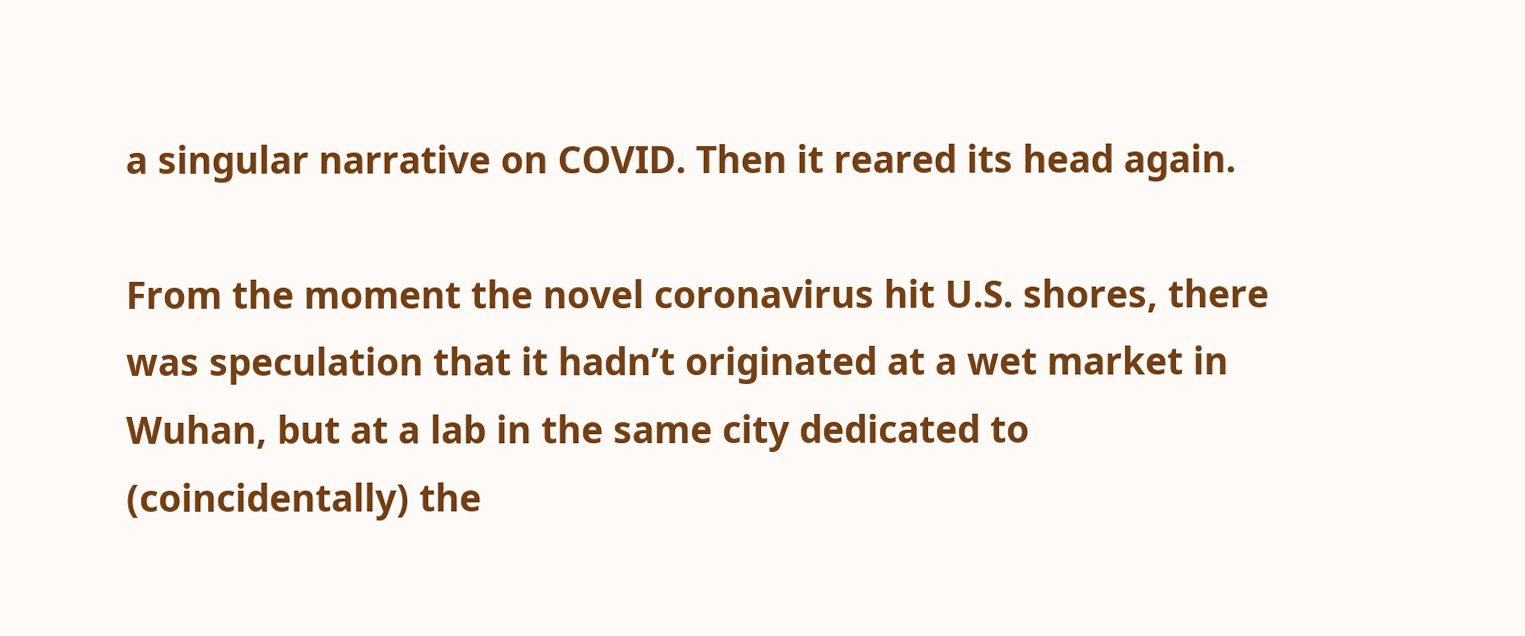a singular narrative on COVID. Then it reared its head again.

From the moment the novel coronavirus hit U.S. shores, there was speculation that it hadn’t originated at a wet market in Wuhan, but at a lab in the same city dedicated to (coincidentally) the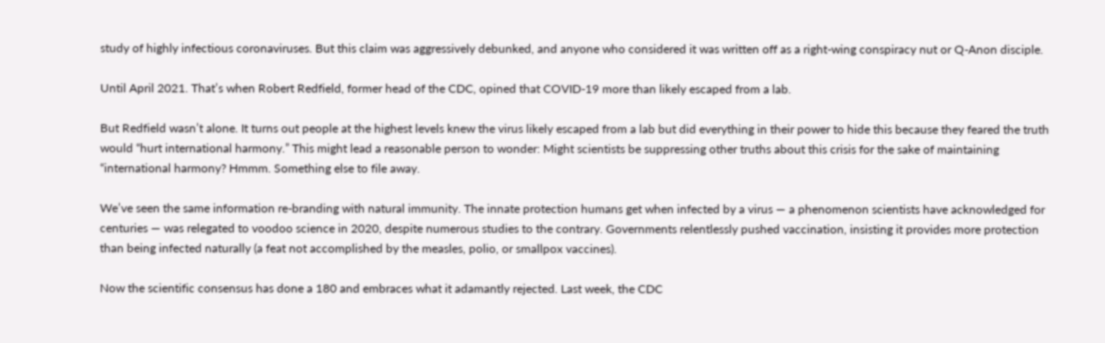study of highly infectious coronaviruses. But this claim was aggressively debunked, and anyone who considered it was written off as a right-wing conspiracy nut or Q-Anon disciple.

Until April 2021. That’s when Robert Redfield, former head of the CDC, opined that COVID-19 more than likely escaped from a lab.

But Redfield wasn’t alone. It turns out people at the highest levels knew the virus likely escaped from a lab but did everything in their power to hide this because they feared the truth would “hurt international harmony.” This might lead a reasonable person to wonder: Might scientists be suppressing other truths about this crisis for the sake of maintaining “international harmony? Hmmm. Something else to file away.

We’ve seen the same information re-branding with natural immunity. The innate protection humans get when infected by a virus — a phenomenon scientists have acknowledged for centuries — was relegated to voodoo science in 2020, despite numerous studies to the contrary. Governments relentlessly pushed vaccination, insisting it provides more protection than being infected naturally (a feat not accomplished by the measles, polio, or smallpox vaccines).

Now the scientific consensus has done a 180 and embraces what it adamantly rejected. Last week, the CDC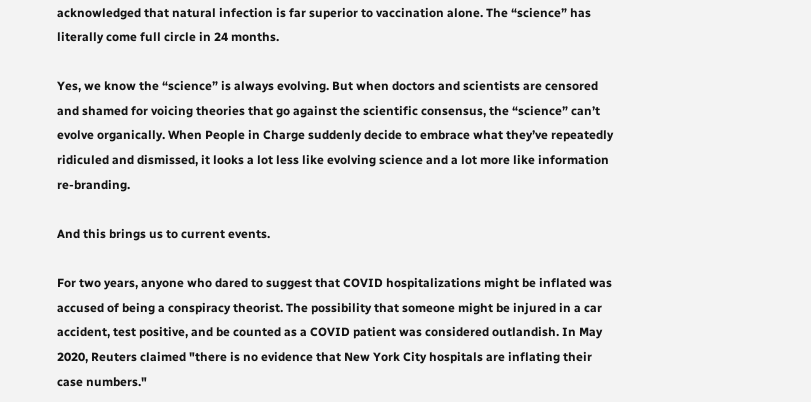acknowledged that natural infection is far superior to vaccination alone. The “science” has literally come full circle in 24 months.

Yes, we know the “science” is always evolving. But when doctors and scientists are censored and shamed for voicing theories that go against the scientific consensus, the “science” can’t evolve organically. When People in Charge suddenly decide to embrace what they’ve repeatedly ridiculed and dismissed, it looks a lot less like evolving science and a lot more like information re-branding.

And this brings us to current events.

For two years, anyone who dared to suggest that COVID hospitalizations might be inflated was accused of being a conspiracy theorist. The possibility that someone might be injured in a car accident, test positive, and be counted as a COVID patient was considered outlandish. In May 2020, Reuters claimed "there is no evidence that New York City hospitals are inflating their case numbers."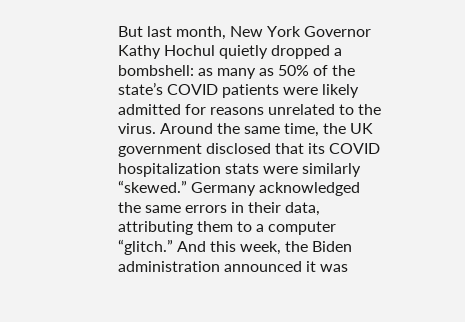But last month, New York Governor Kathy Hochul quietly dropped a bombshell: as many as 50% of the state’s COVID patients were likely admitted for reasons unrelated to the virus. Around the same time, the UK government disclosed that its COVID hospitalization stats were similarly “skewed.” Germany acknowledged the same errors in their data, attributing them to a computer “glitch.” And this week, the Biden administration announced it was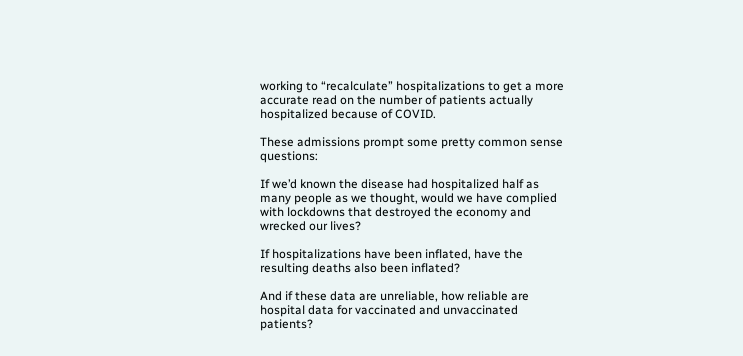working to “recalculate” hospitalizations to get a more accurate read on the number of patients actually hospitalized because of COVID.

These admissions prompt some pretty common sense questions:

If we’d known the disease had hospitalized half as many people as we thought, would we have complied with lockdowns that destroyed the economy and wrecked our lives?

If hospitalizations have been inflated, have the resulting deaths also been inflated?

And if these data are unreliable, how reliable are hospital data for vaccinated and unvaccinated patients?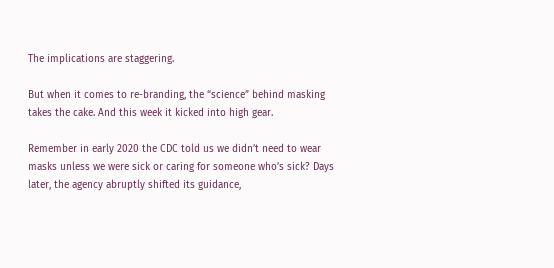The implications are staggering.

But when it comes to re-branding, the “science” behind masking takes the cake. And this week it kicked into high gear.

Remember in early 2020 the CDC told us we didn’t need to wear masks unless we were sick or caring for someone who’s sick? Days later, the agency abruptly shifted its guidance,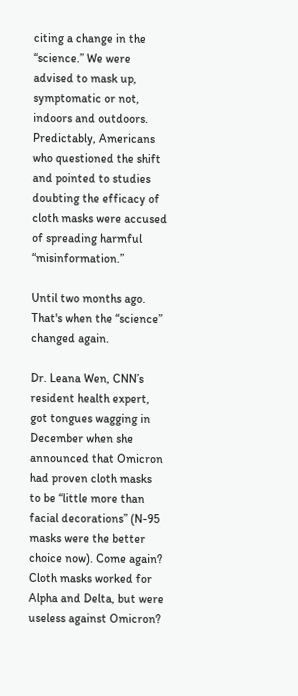citing a change in the “science.” We were advised to mask up, symptomatic or not, indoors and outdoors. Predictably, Americans who questioned the shift and pointed to studies doubting the efficacy of cloth masks were accused of spreading harmful “misinformation.”

Until two months ago. That's when the “science” changed again.

Dr. Leana Wen, CNN’s resident health expert, got tongues wagging in December when she announced that Omicron had proven cloth masks to be “little more than facial decorations” (N-95 masks were the better choice now). Come again? Cloth masks worked for Alpha and Delta, but were useless against Omicron?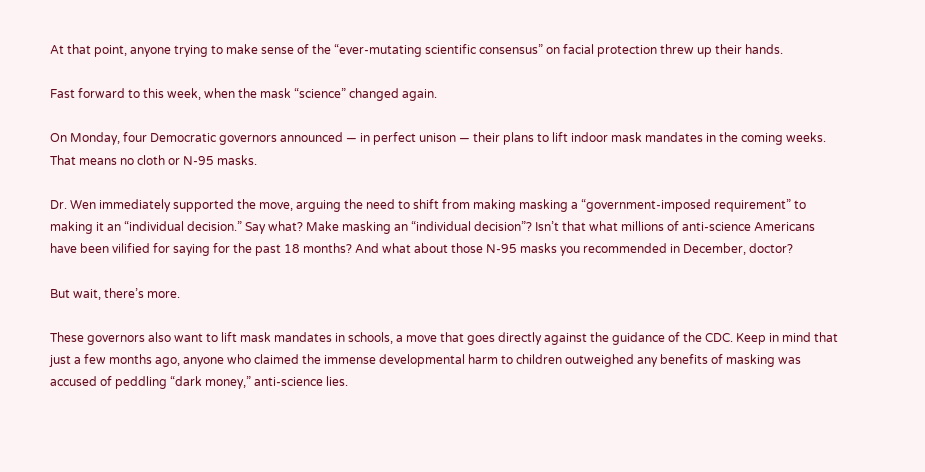At that point, anyone trying to make sense of the “ever-mutating scientific consensus” on facial protection threw up their hands.

Fast forward to this week, when the mask “science” changed again.

On Monday, four Democratic governors announced — in perfect unison — their plans to lift indoor mask mandates in the coming weeks. That means no cloth or N-95 masks.

Dr. Wen immediately supported the move, arguing the need to shift from making masking a “government-imposed requirement” to making it an “individual decision.” Say what? Make masking an “individual decision”? Isn’t that what millions of anti-science Americans have been vilified for saying for the past 18 months? And what about those N-95 masks you recommended in December, doctor?

But wait, there’s more.

These governors also want to lift mask mandates in schools, a move that goes directly against the guidance of the CDC. Keep in mind that just a few months ago, anyone who claimed the immense developmental harm to children outweighed any benefits of masking was accused of peddling “dark money,” anti-science lies.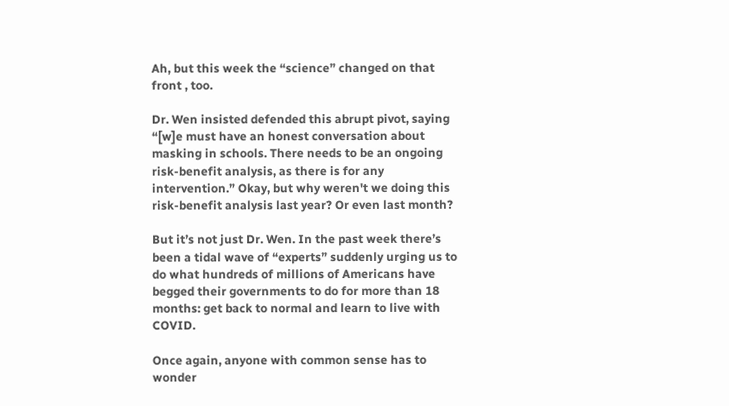Ah, but this week the “science” changed on that front , too.

Dr. Wen insisted defended this abrupt pivot, saying “[w]e must have an honest conversation about masking in schools. There needs to be an ongoing risk-benefit analysis, as there is for any intervention.” Okay, but why weren't we doing this risk-benefit analysis last year? Or even last month?

But it’s not just Dr. Wen. In the past week there’s been a tidal wave of “experts” suddenly urging us to do what hundreds of millions of Americans have begged their governments to do for more than 18 months: get back to normal and learn to live with COVID.

Once again, anyone with common sense has to wonder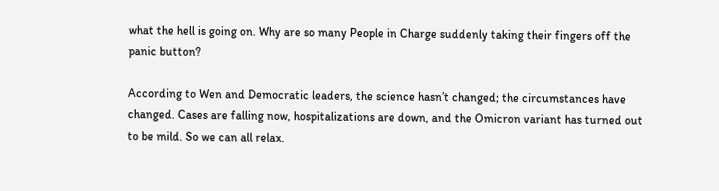what the hell is going on. Why are so many People in Charge suddenly taking their fingers off the panic button?

According to Wen and Democratic leaders, the science hasn’t changed; the circumstances have changed. Cases are falling now, hospitalizations are down, and the Omicron variant has turned out to be mild. So we can all relax.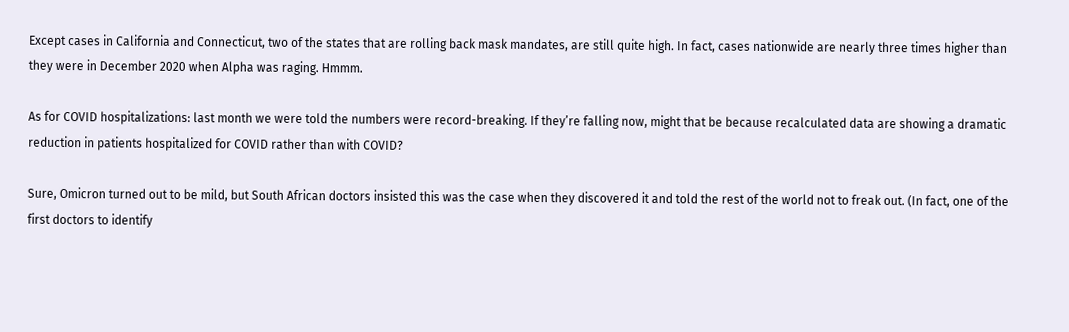Except cases in California and Connecticut, two of the states that are rolling back mask mandates, are still quite high. In fact, cases nationwide are nearly three times higher than they were in December 2020 when Alpha was raging. Hmmm.

As for COVID hospitalizations: last month we were told the numbers were record-breaking. If they’re falling now, might that be because recalculated data are showing a dramatic reduction in patients hospitalized for COVID rather than with COVID?

Sure, Omicron turned out to be mild, but South African doctors insisted this was the case when they discovered it and told the rest of the world not to freak out. (In fact, one of the first doctors to identify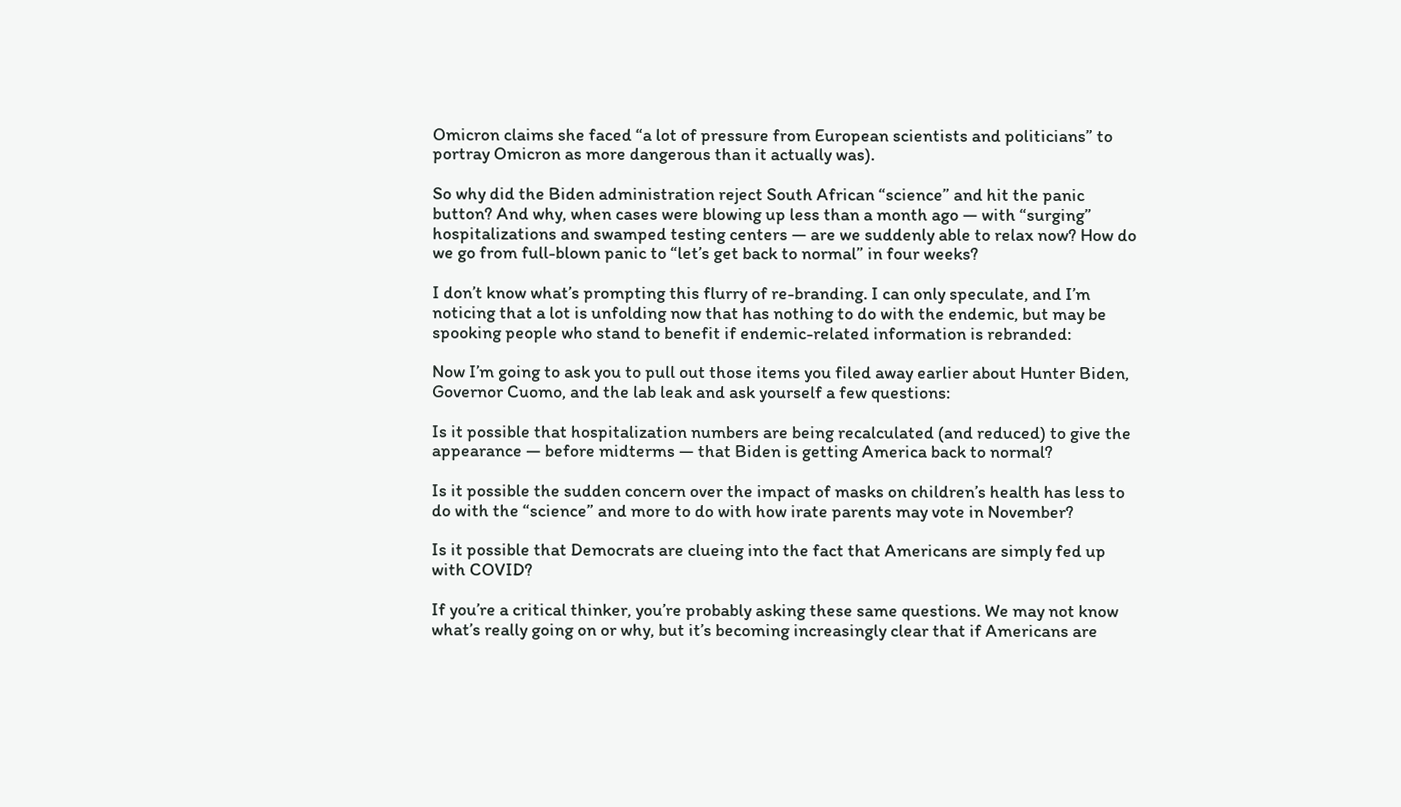Omicron claims she faced “a lot of pressure from European scientists and politicians” to portray Omicron as more dangerous than it actually was).

So why did the Biden administration reject South African “science” and hit the panic button? And why, when cases were blowing up less than a month ago — with “surging” hospitalizations and swamped testing centers — are we suddenly able to relax now? How do we go from full-blown panic to “let’s get back to normal” in four weeks?

I don’t know what’s prompting this flurry of re-branding. I can only speculate, and I’m noticing that a lot is unfolding now that has nothing to do with the endemic, but may be spooking people who stand to benefit if endemic-related information is rebranded:

Now I’m going to ask you to pull out those items you filed away earlier about Hunter Biden, Governor Cuomo, and the lab leak and ask yourself a few questions:

Is it possible that hospitalization numbers are being recalculated (and reduced) to give the appearance — before midterms — that Biden is getting America back to normal?

Is it possible the sudden concern over the impact of masks on children’s health has less to do with the “science” and more to do with how irate parents may vote in November?

Is it possible that Democrats are clueing into the fact that Americans are simply fed up with COVID?

If you’re a critical thinker, you’re probably asking these same questions. We may not know what’s really going on or why, but it’s becoming increasingly clear that if Americans are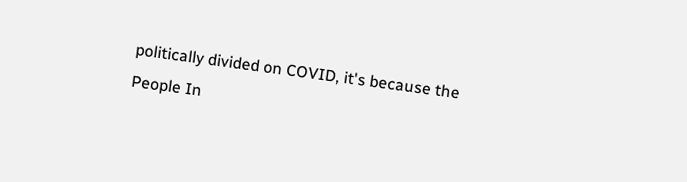politically divided on COVID, it's because the People In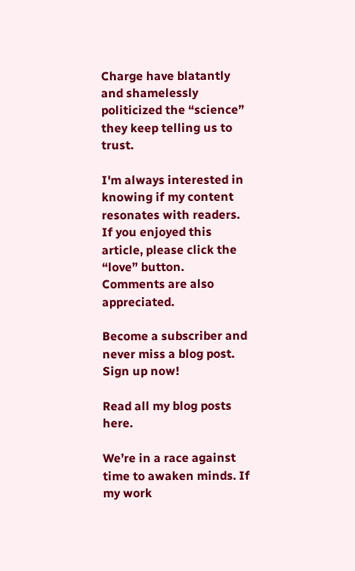Charge have blatantly and shamelessly politicized the “science” they keep telling us to trust.

I'm always interested in knowing if my content resonates with readers. If you enjoyed this article, please click the “love” button. Comments are also appreciated.

Become a subscriber and never miss a blog post. Sign up now!

Read all my blog posts here.

We’re in a race against time to awaken minds. If my work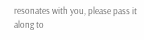resonates with you, please pass it along to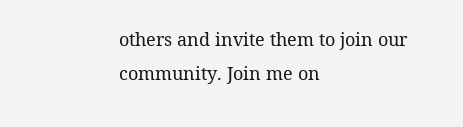others and invite them to join our community. Join me on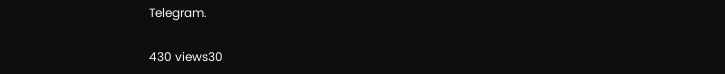Telegram.

430 views30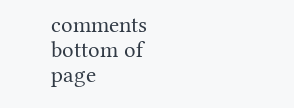comments
bottom of page